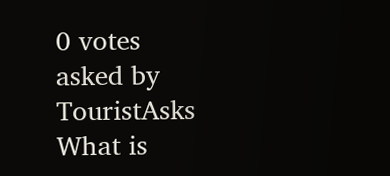0 votes
asked by TouristAsks
What is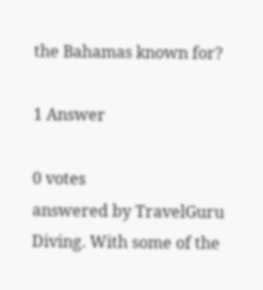the Bahamas known for?

1 Answer

0 votes
answered by TravelGuru
Diving. With some of the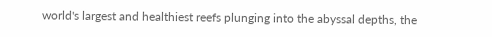world's largest and healthiest reefs plunging into the abyssal depths, the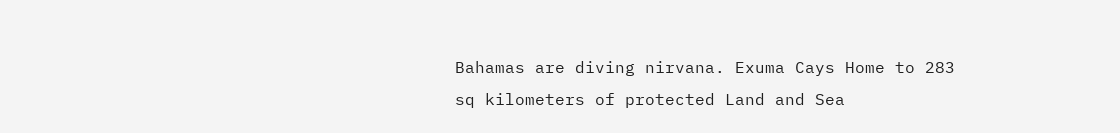Bahamas are diving nirvana. Exuma Cays Home to 283 sq kilometers of protected Land and Sea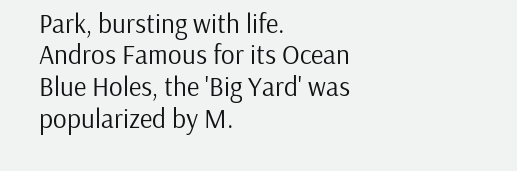Park, bursting with life. Andros Famous for its Ocean Blue Holes, the 'Big Yard' was popularized by M.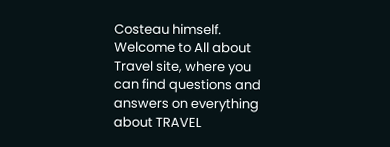Costeau himself.
Welcome to All about Travel site, where you can find questions and answers on everything about TRAVEL